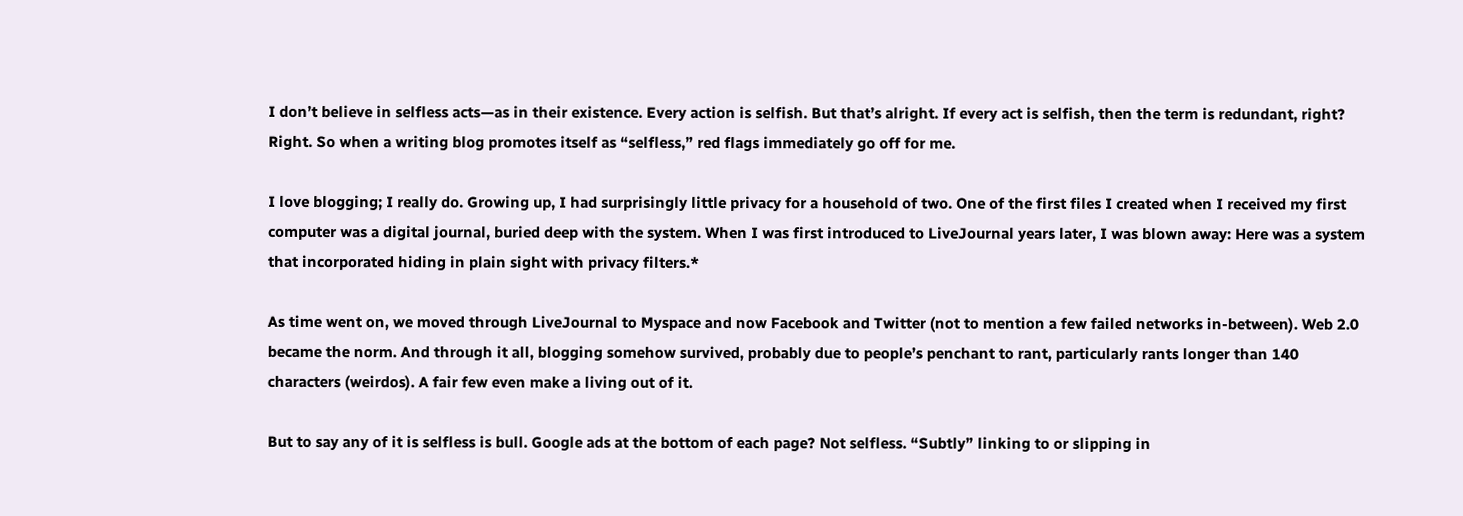I don’t believe in selfless acts—as in their existence. Every action is selfish. But that’s alright. If every act is selfish, then the term is redundant, right? Right. So when a writing blog promotes itself as “selfless,” red flags immediately go off for me.

I love blogging; I really do. Growing up, I had surprisingly little privacy for a household of two. One of the first files I created when I received my first computer was a digital journal, buried deep with the system. When I was first introduced to LiveJournal years later, I was blown away: Here was a system that incorporated hiding in plain sight with privacy filters.*

As time went on, we moved through LiveJournal to Myspace and now Facebook and Twitter (not to mention a few failed networks in-between). Web 2.0 became the norm. And through it all, blogging somehow survived, probably due to people’s penchant to rant, particularly rants longer than 140 characters (weirdos). A fair few even make a living out of it.

But to say any of it is selfless is bull. Google ads at the bottom of each page? Not selfless. “Subtly” linking to or slipping in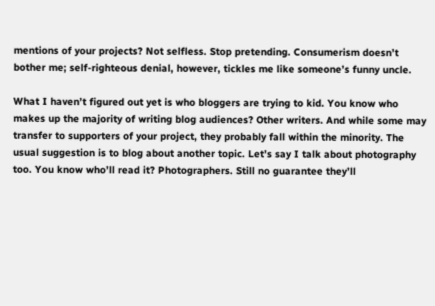mentions of your projects? Not selfless. Stop pretending. Consumerism doesn’t bother me; self-righteous denial, however, tickles me like someone’s funny uncle.

What I haven’t figured out yet is who bloggers are trying to kid. You know who makes up the majority of writing blog audiences? Other writers. And while some may transfer to supporters of your project, they probably fall within the minority. The usual suggestion is to blog about another topic. Let’s say I talk about photography too. You know who’ll read it? Photographers. Still no guarantee they’ll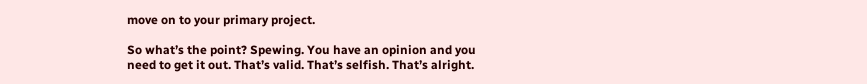move on to your primary project.

So what’s the point? Spewing. You have an opinion and you need to get it out. That’s valid. That’s selfish. That’s alright.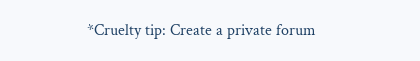*Cruelty tip: Create a private forum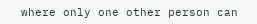where only one other person can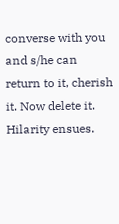converse with you and s/he can return to it, cherish it. Now delete it. Hilarity ensues.